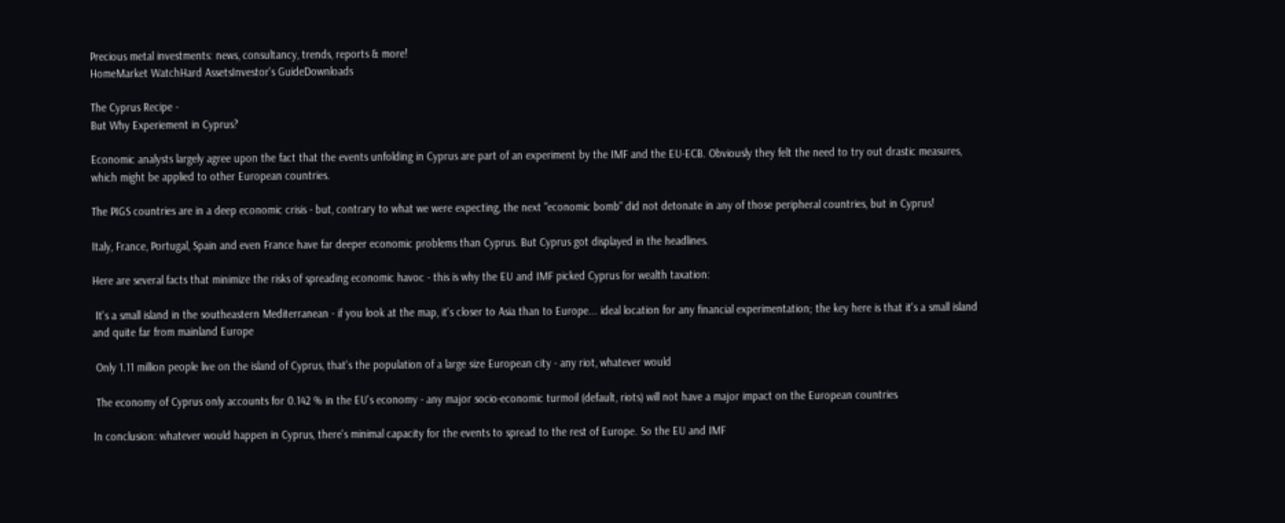Precious metal investments: news, consultancy, trends, reports & more!
HomeMarket WatchHard AssetsInvestor's GuideDownloads

The Cyprus Recipe -
But Why Experiement in Cyprus?

Economic analysts largely agree upon the fact that the events unfolding in Cyprus are part of an experiment by the IMF and the EU-ECB. Obviously they felt the need to try out drastic measures, which might be applied to other European countries.

The PIGS countries are in a deep economic crisis - but, contrary to what we were expecting, the next "economic bomb" did not detonate in any of those peripheral countries, but in Cyprus!

Italy, France, Portugal, Spain and even France have far deeper economic problems than Cyprus. But Cyprus got displayed in the headlines.

Here are several facts that minimize the risks of spreading economic havoc - this is why the EU and IMF picked Cyprus for wealth taxation:

 It's a small island in the southeastern Mediterranean - if you look at the map, it's closer to Asia than to Europe... ideal location for any financial experimentation; the key here is that it's a small island and quite far from mainland Europe

 Only 1.11 million people live on the island of Cyprus, that's the population of a large size European city - any riot, whatever would

 The economy of Cyprus only accounts for 0.142 % in the EU's economy - any major socio-economic turmoil (default, riots) will not have a major impact on the European countries

In conclusion: whatever would happen in Cyprus, there's minimal capacity for the events to spread to the rest of Europe. So the EU and IMF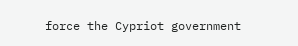force the Cypriot government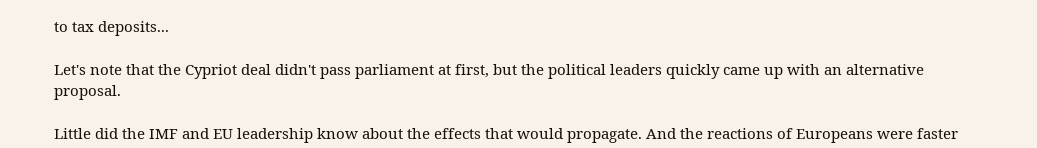to tax deposits...

Let's note that the Cypriot deal didn't pass parliament at first, but the political leaders quickly came up with an alternative proposal.

Little did the IMF and EU leadership know about the effects that would propagate. And the reactions of Europeans were faster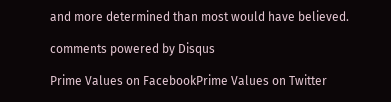and more determined than most would have believed.

comments powered by Disqus

Prime Values on FacebookPrime Values on Twitter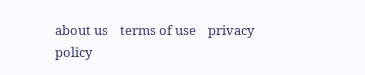about us    terms of use    privacy policy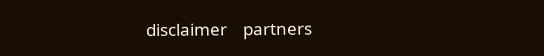disclaimer    partners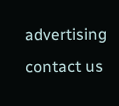advertising    contact us